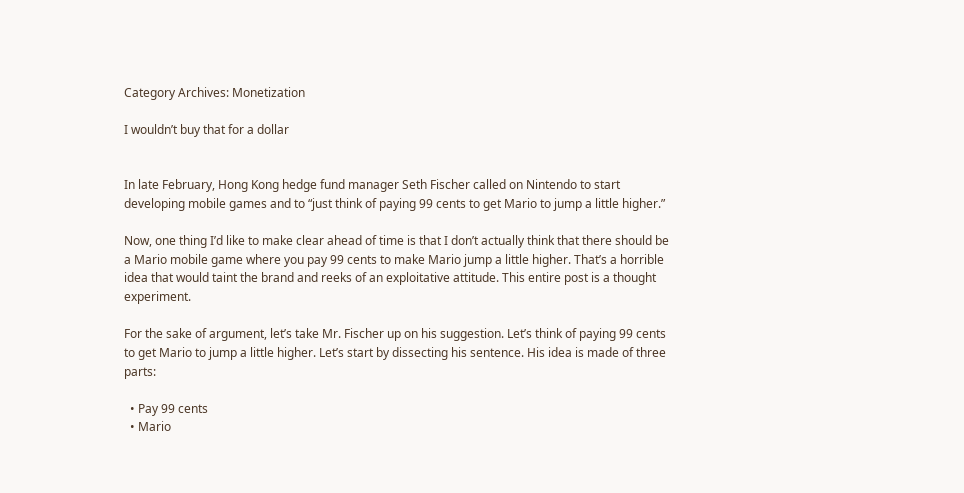Category Archives: Monetization

I wouldn’t buy that for a dollar


In late February, Hong Kong hedge fund manager Seth Fischer called on Nintendo to start developing mobile games and to “just think of paying 99 cents to get Mario to jump a little higher.”

Now, one thing I’d like to make clear ahead of time is that I don’t actually think that there should be a Mario mobile game where you pay 99 cents to make Mario jump a little higher. That’s a horrible idea that would taint the brand and reeks of an exploitative attitude. This entire post is a thought experiment.

For the sake of argument, let’s take Mr. Fischer up on his suggestion. Let’s think of paying 99 cents to get Mario to jump a little higher. Let’s start by dissecting his sentence. His idea is made of three parts:

  • Pay 99 cents
  • Mario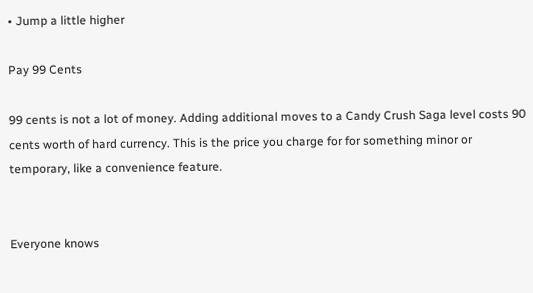• Jump a little higher

Pay 99 Cents

99 cents is not a lot of money. Adding additional moves to a Candy Crush Saga level costs 90 cents worth of hard currency. This is the price you charge for for something minor or temporary, like a convenience feature.


Everyone knows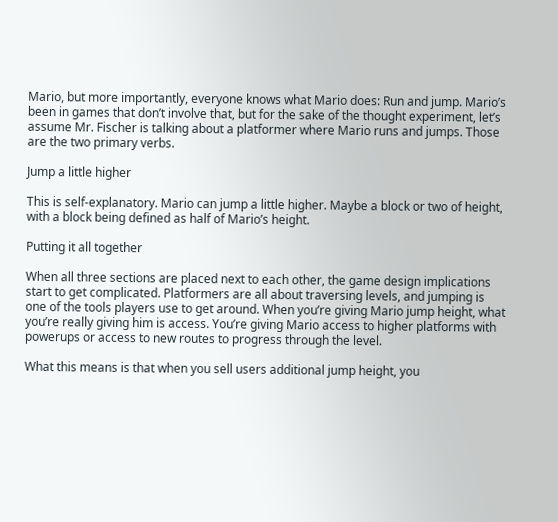Mario, but more importantly, everyone knows what Mario does: Run and jump. Mario’s been in games that don’t involve that, but for the sake of the thought experiment, let’s assume Mr. Fischer is talking about a platformer where Mario runs and jumps. Those are the two primary verbs.

Jump a little higher

This is self-explanatory. Mario can jump a little higher. Maybe a block or two of height, with a block being defined as half of Mario’s height.

Putting it all together

When all three sections are placed next to each other, the game design implications start to get complicated. Platformers are all about traversing levels, and jumping is one of the tools players use to get around. When you’re giving Mario jump height, what you’re really giving him is access. You’re giving Mario access to higher platforms with powerups or access to new routes to progress through the level.

What this means is that when you sell users additional jump height, you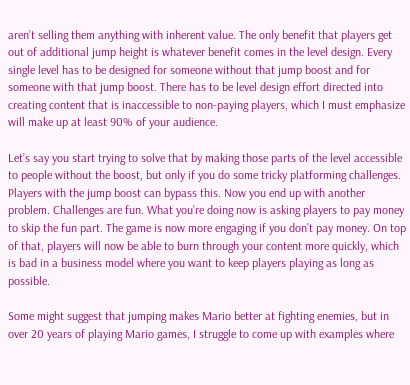aren’t selling them anything with inherent value. The only benefit that players get out of additional jump height is whatever benefit comes in the level design. Every single level has to be designed for someone without that jump boost and for someone with that jump boost. There has to be level design effort directed into creating content that is inaccessible to non-paying players, which I must emphasize will make up at least 90% of your audience.

Let’s say you start trying to solve that by making those parts of the level accessible to people without the boost, but only if you do some tricky platforming challenges. Players with the jump boost can bypass this. Now you end up with another problem. Challenges are fun. What you’re doing now is asking players to pay money to skip the fun part. The game is now more engaging if you don’t pay money. On top of that, players will now be able to burn through your content more quickly, which is bad in a business model where you want to keep players playing as long as possible.

Some might suggest that jumping makes Mario better at fighting enemies, but in over 20 years of playing Mario games, I struggle to come up with examples where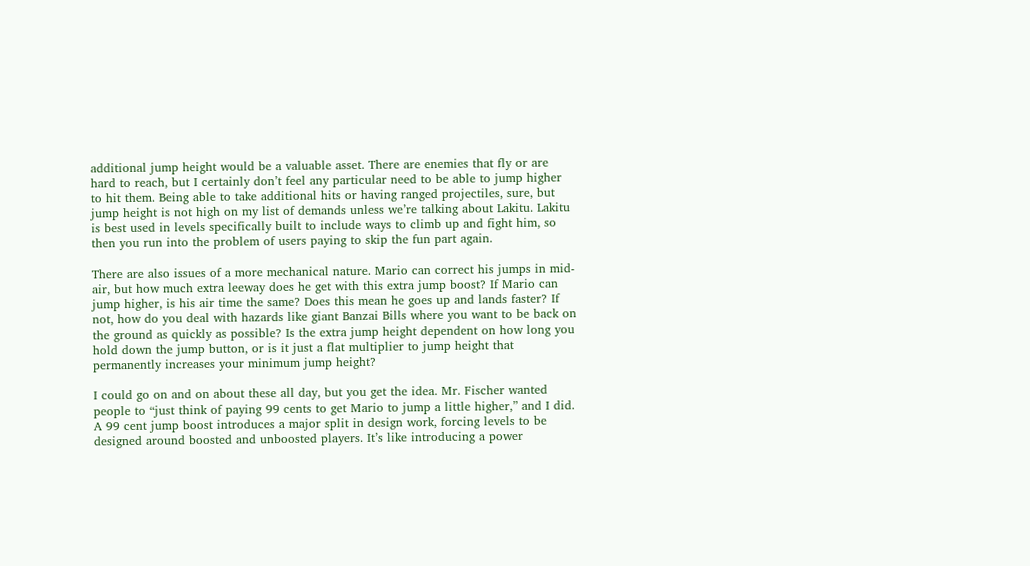additional jump height would be a valuable asset. There are enemies that fly or are hard to reach, but I certainly don’t feel any particular need to be able to jump higher to hit them. Being able to take additional hits or having ranged projectiles, sure, but jump height is not high on my list of demands unless we’re talking about Lakitu. Lakitu is best used in levels specifically built to include ways to climb up and fight him, so then you run into the problem of users paying to skip the fun part again.

There are also issues of a more mechanical nature. Mario can correct his jumps in mid-air, but how much extra leeway does he get with this extra jump boost? If Mario can jump higher, is his air time the same? Does this mean he goes up and lands faster? If not, how do you deal with hazards like giant Banzai Bills where you want to be back on the ground as quickly as possible? Is the extra jump height dependent on how long you hold down the jump button, or is it just a flat multiplier to jump height that permanently increases your minimum jump height?

I could go on and on about these all day, but you get the idea. Mr. Fischer wanted people to “just think of paying 99 cents to get Mario to jump a little higher,” and I did. A 99 cent jump boost introduces a major split in design work, forcing levels to be designed around boosted and unboosted players. It’s like introducing a power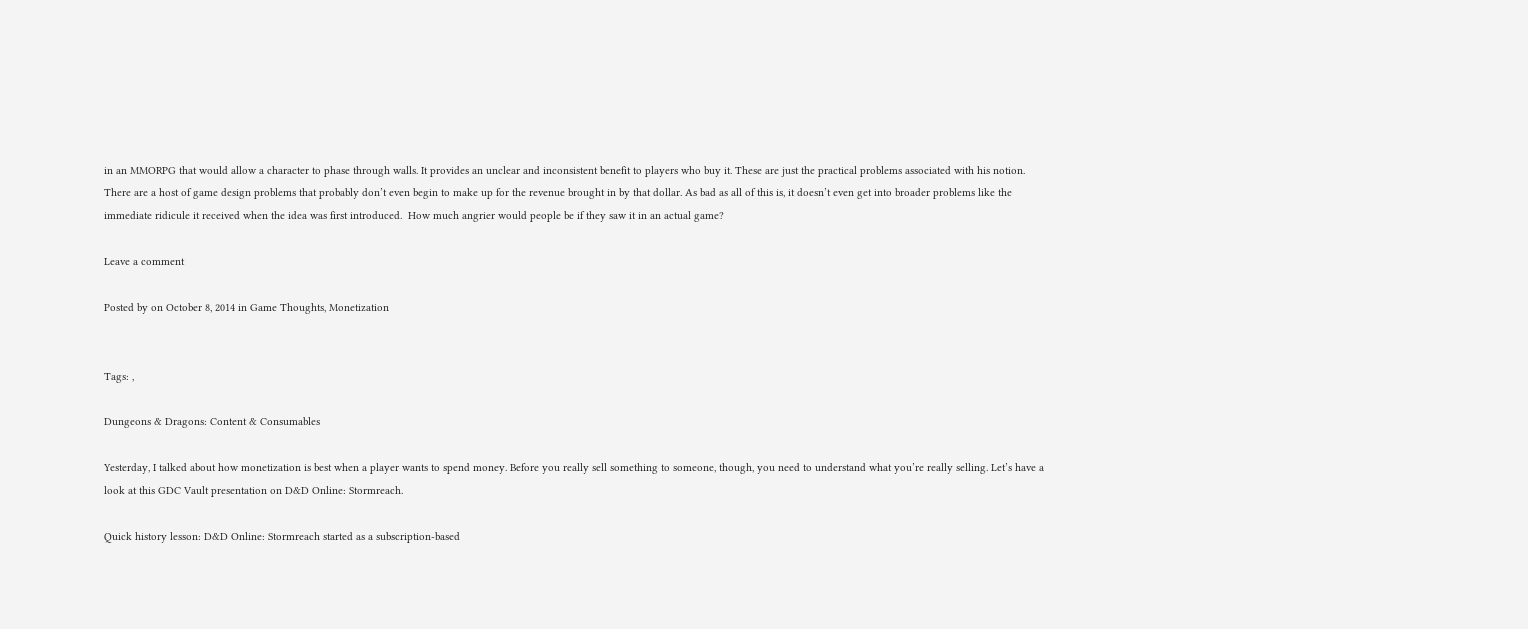in an MMORPG that would allow a character to phase through walls. It provides an unclear and inconsistent benefit to players who buy it. These are just the practical problems associated with his notion. There are a host of game design problems that probably don’t even begin to make up for the revenue brought in by that dollar. As bad as all of this is, it doesn’t even get into broader problems like the immediate ridicule it received when the idea was first introduced.  How much angrier would people be if they saw it in an actual game?

Leave a comment

Posted by on October 8, 2014 in Game Thoughts, Monetization


Tags: ,

Dungeons & Dragons: Content & Consumables

Yesterday, I talked about how monetization is best when a player wants to spend money. Before you really sell something to someone, though, you need to understand what you’re really selling. Let’s have a look at this GDC Vault presentation on D&D Online: Stormreach.

Quick history lesson: D&D Online: Stormreach started as a subscription-based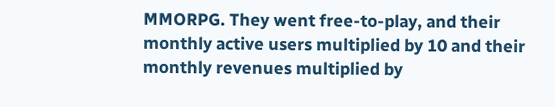MMORPG. They went free-to-play, and their monthly active users multiplied by 10 and their monthly revenues multiplied by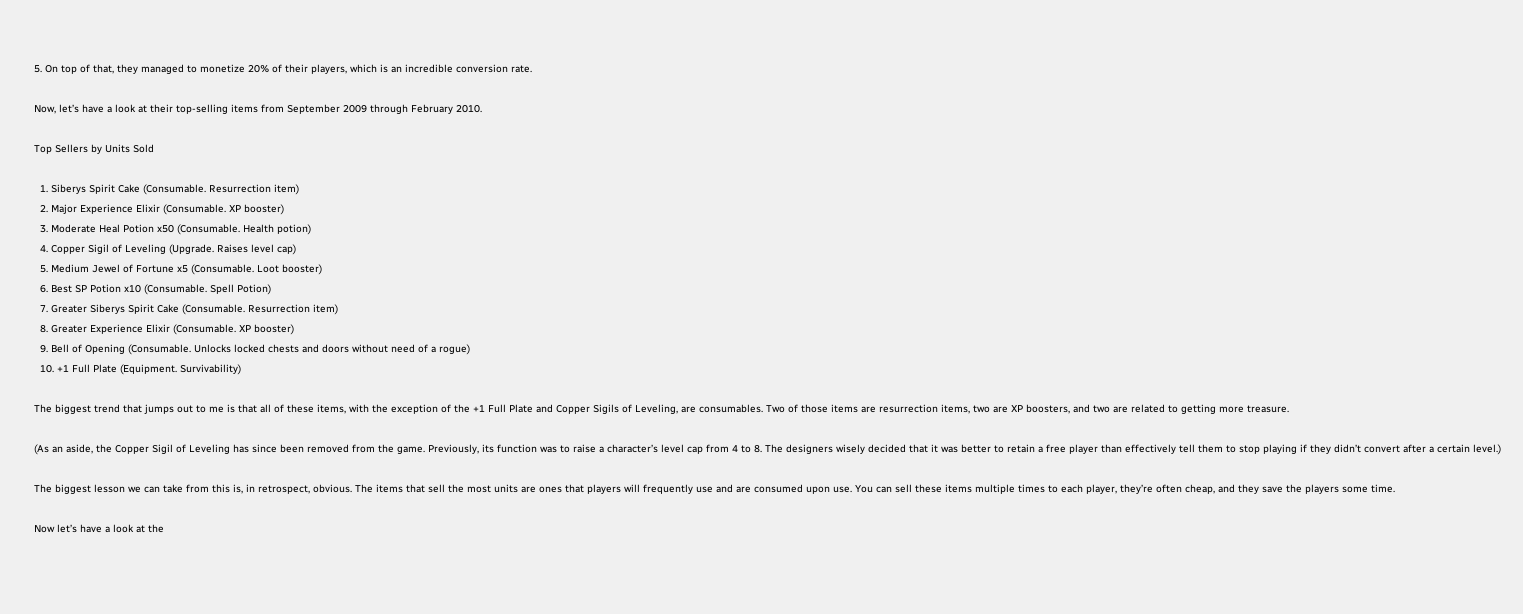5. On top of that, they managed to monetize 20% of their players, which is an incredible conversion rate.

Now, let’s have a look at their top-selling items from September 2009 through February 2010.

Top Sellers by Units Sold

  1. Siberys Spirit Cake (Consumable. Resurrection item)
  2. Major Experience Elixir (Consumable. XP booster)
  3. Moderate Heal Potion x50 (Consumable. Health potion)
  4. Copper Sigil of Leveling (Upgrade. Raises level cap)
  5. Medium Jewel of Fortune x5 (Consumable. Loot booster)
  6. Best SP Potion x10 (Consumable. Spell Potion)
  7. Greater Siberys Spirit Cake (Consumable. Resurrection item)
  8. Greater Experience Elixir (Consumable. XP booster)
  9. Bell of Opening (Consumable. Unlocks locked chests and doors without need of a rogue)
  10. +1 Full Plate (Equipment. Survivability)

The biggest trend that jumps out to me is that all of these items, with the exception of the +1 Full Plate and Copper Sigils of Leveling, are consumables. Two of those items are resurrection items, two are XP boosters, and two are related to getting more treasure.

(As an aside, the Copper Sigil of Leveling has since been removed from the game. Previously, its function was to raise a character’s level cap from 4 to 8. The designers wisely decided that it was better to retain a free player than effectively tell them to stop playing if they didn’t convert after a certain level.)

The biggest lesson we can take from this is, in retrospect, obvious. The items that sell the most units are ones that players will frequently use and are consumed upon use. You can sell these items multiple times to each player, they’re often cheap, and they save the players some time.

Now let’s have a look at the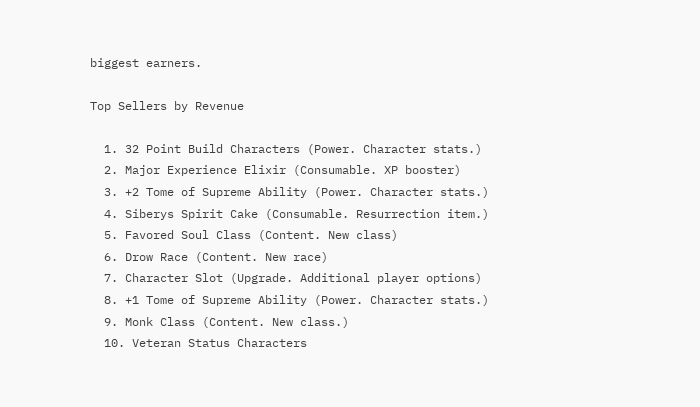biggest earners.

Top Sellers by Revenue

  1. 32 Point Build Characters (Power. Character stats.)
  2. Major Experience Elixir (Consumable. XP booster)
  3. +2 Tome of Supreme Ability (Power. Character stats.)
  4. Siberys Spirit Cake (Consumable. Resurrection item.)
  5. Favored Soul Class (Content. New class)
  6. Drow Race (Content. New race)
  7. Character Slot (Upgrade. Additional player options)
  8. +1 Tome of Supreme Ability (Power. Character stats.)
  9. Monk Class (Content. New class.)
  10. Veteran Status Characters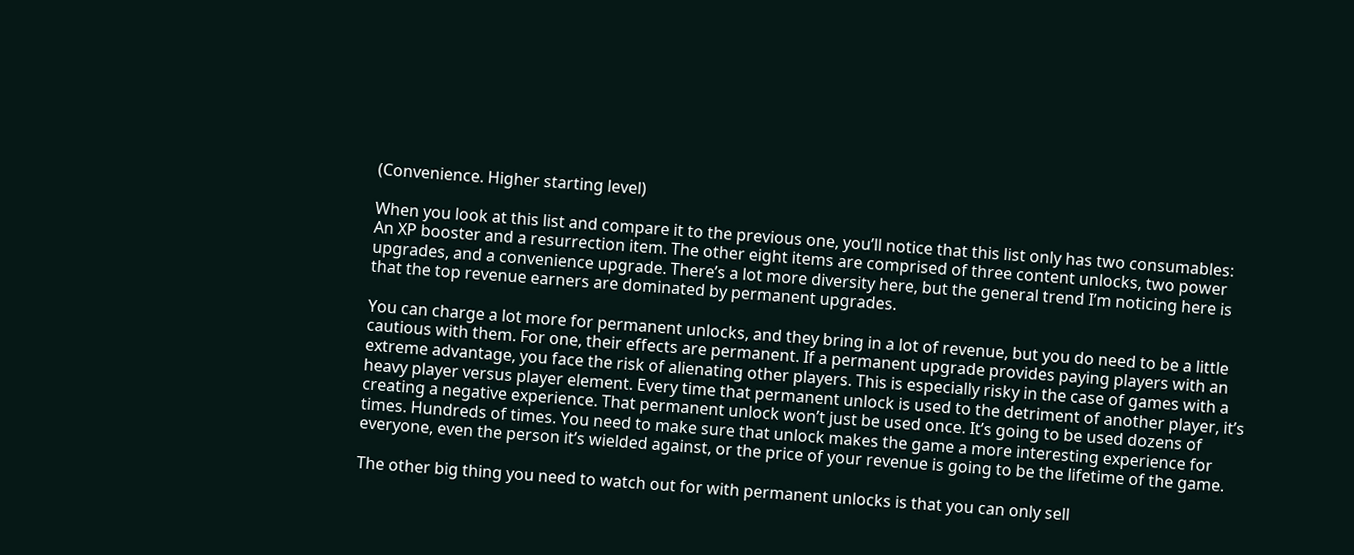(Convenience. Higher starting level)

When you look at this list and compare it to the previous one, you’ll notice that this list only has two consumables: An XP booster and a resurrection item. The other eight items are comprised of three content unlocks, two power upgrades, and a convenience upgrade. There’s a lot more diversity here, but the general trend I’m noticing here is that the top revenue earners are dominated by permanent upgrades.

You can charge a lot more for permanent unlocks, and they bring in a lot of revenue, but you do need to be a little cautious with them. For one, their effects are permanent. If a permanent upgrade provides paying players with an extreme advantage, you face the risk of alienating other players. This is especially risky in the case of games with a heavy player versus player element. Every time that permanent unlock is used to the detriment of another player, it’s creating a negative experience. That permanent unlock won’t just be used once. It’s going to be used dozens of times. Hundreds of times. You need to make sure that unlock makes the game a more interesting experience for everyone, even the person it’s wielded against, or the price of your revenue is going to be the lifetime of the game.

The other big thing you need to watch out for with permanent unlocks is that you can only sell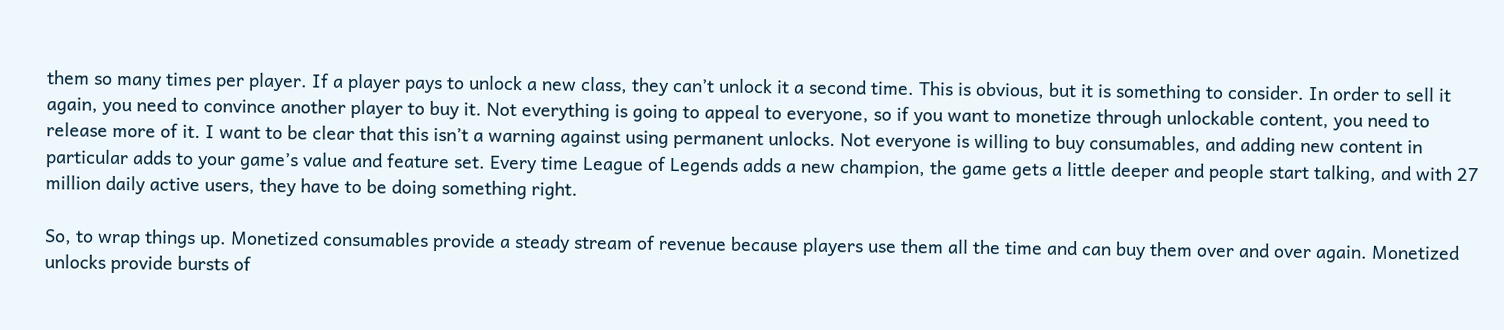them so many times per player. If a player pays to unlock a new class, they can’t unlock it a second time. This is obvious, but it is something to consider. In order to sell it again, you need to convince another player to buy it. Not everything is going to appeal to everyone, so if you want to monetize through unlockable content, you need to release more of it. I want to be clear that this isn’t a warning against using permanent unlocks. Not everyone is willing to buy consumables, and adding new content in particular adds to your game’s value and feature set. Every time League of Legends adds a new champion, the game gets a little deeper and people start talking, and with 27 million daily active users, they have to be doing something right.

So, to wrap things up. Monetized consumables provide a steady stream of revenue because players use them all the time and can buy them over and over again. Monetized unlocks provide bursts of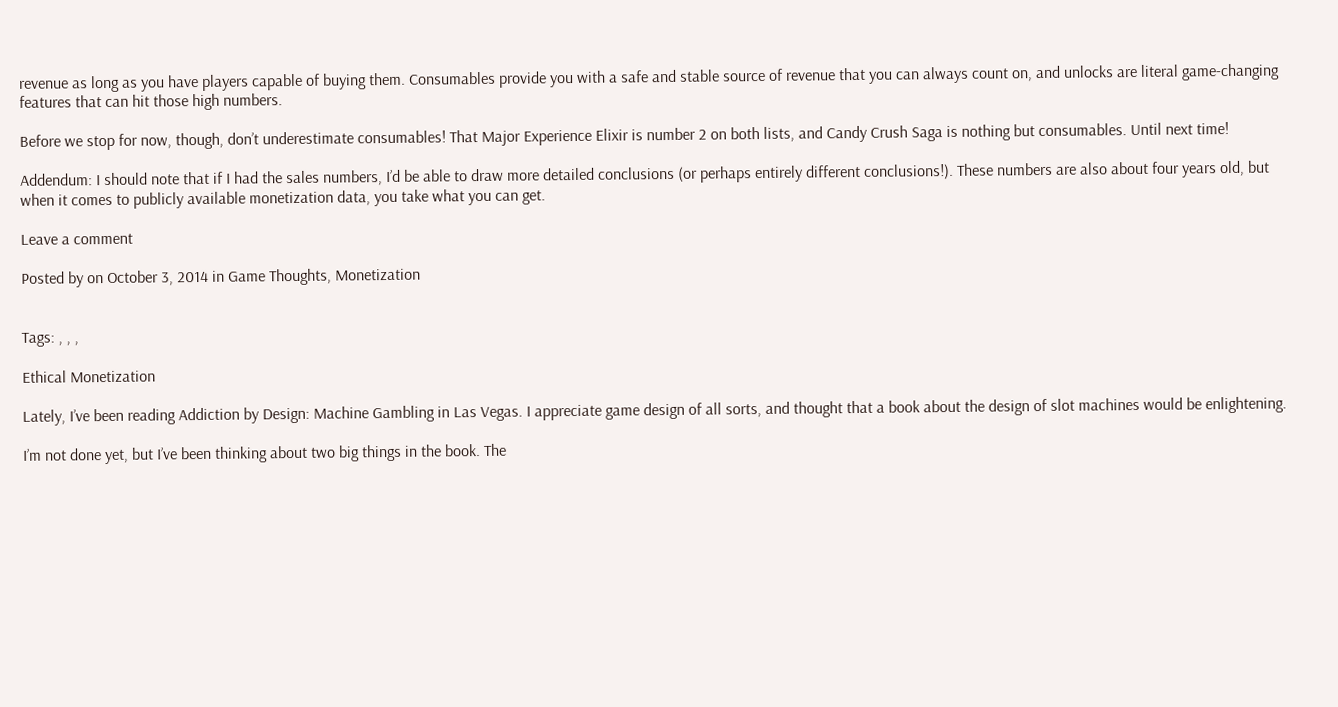revenue as long as you have players capable of buying them. Consumables provide you with a safe and stable source of revenue that you can always count on, and unlocks are literal game-changing features that can hit those high numbers.

Before we stop for now, though, don’t underestimate consumables! That Major Experience Elixir is number 2 on both lists, and Candy Crush Saga is nothing but consumables. Until next time!

Addendum: I should note that if I had the sales numbers, I’d be able to draw more detailed conclusions (or perhaps entirely different conclusions!). These numbers are also about four years old, but when it comes to publicly available monetization data, you take what you can get.

Leave a comment

Posted by on October 3, 2014 in Game Thoughts, Monetization


Tags: , , ,

Ethical Monetization

Lately, I’ve been reading Addiction by Design: Machine Gambling in Las Vegas. I appreciate game design of all sorts, and thought that a book about the design of slot machines would be enlightening.

I’m not done yet, but I’ve been thinking about two big things in the book. The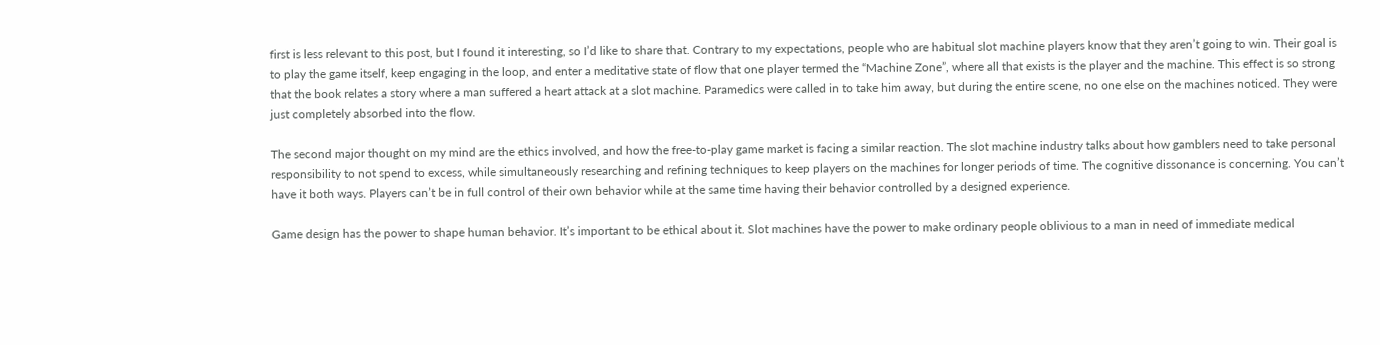first is less relevant to this post, but I found it interesting, so I’d like to share that. Contrary to my expectations, people who are habitual slot machine players know that they aren’t going to win. Their goal is to play the game itself, keep engaging in the loop, and enter a meditative state of flow that one player termed the “Machine Zone”, where all that exists is the player and the machine. This effect is so strong that the book relates a story where a man suffered a heart attack at a slot machine. Paramedics were called in to take him away, but during the entire scene, no one else on the machines noticed. They were just completely absorbed into the flow.

The second major thought on my mind are the ethics involved, and how the free-to-play game market is facing a similar reaction. The slot machine industry talks about how gamblers need to take personal responsibility to not spend to excess, while simultaneously researching and refining techniques to keep players on the machines for longer periods of time. The cognitive dissonance is concerning. You can’t have it both ways. Players can’t be in full control of their own behavior while at the same time having their behavior controlled by a designed experience.

Game design has the power to shape human behavior. It’s important to be ethical about it. Slot machines have the power to make ordinary people oblivious to a man in need of immediate medical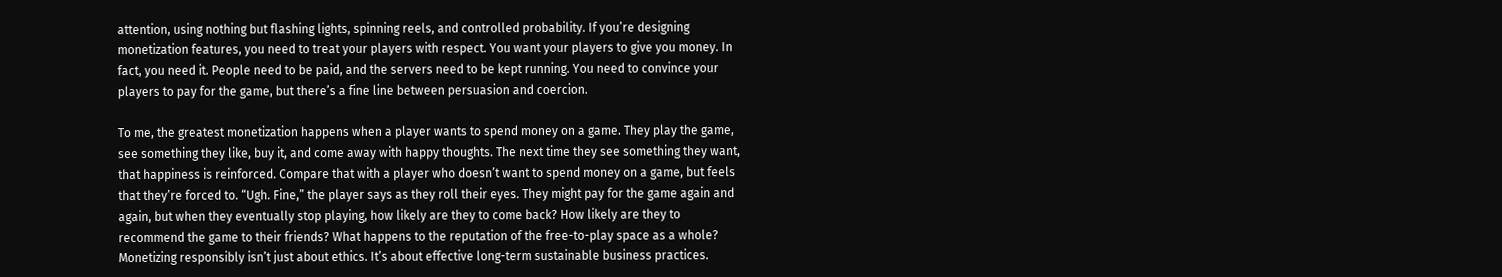attention, using nothing but flashing lights, spinning reels, and controlled probability. If you’re designing monetization features, you need to treat your players with respect. You want your players to give you money. In fact, you need it. People need to be paid, and the servers need to be kept running. You need to convince your players to pay for the game, but there’s a fine line between persuasion and coercion.

To me, the greatest monetization happens when a player wants to spend money on a game. They play the game, see something they like, buy it, and come away with happy thoughts. The next time they see something they want, that happiness is reinforced. Compare that with a player who doesn’t want to spend money on a game, but feels that they’re forced to. “Ugh. Fine,” the player says as they roll their eyes. They might pay for the game again and again, but when they eventually stop playing, how likely are they to come back? How likely are they to recommend the game to their friends? What happens to the reputation of the free-to-play space as a whole? Monetizing responsibly isn’t just about ethics. It’s about effective long-term sustainable business practices.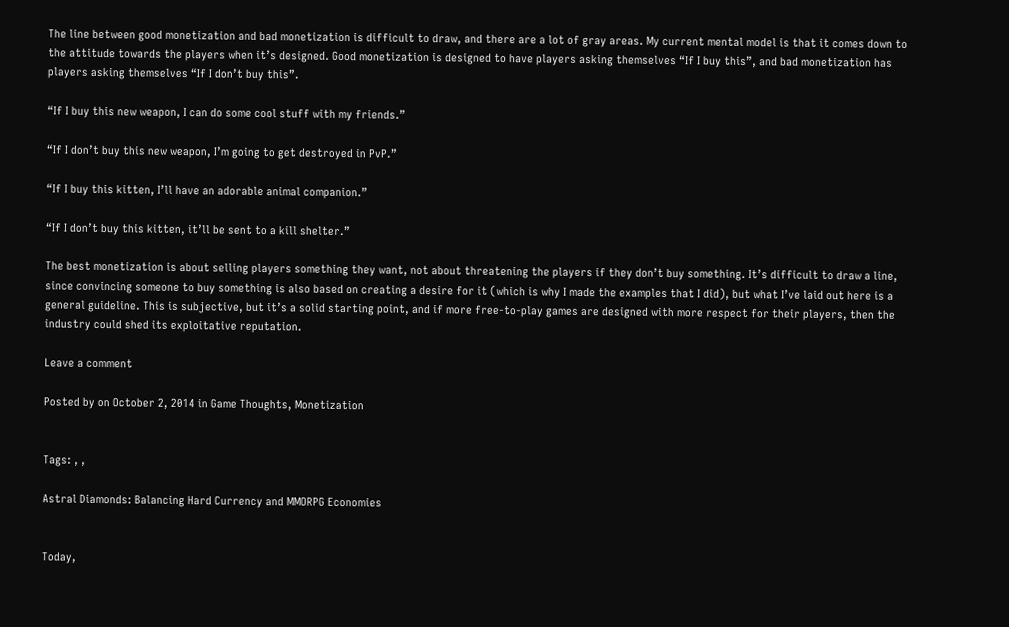The line between good monetization and bad monetization is difficult to draw, and there are a lot of gray areas. My current mental model is that it comes down to the attitude towards the players when it’s designed. Good monetization is designed to have players asking themselves “If I buy this”, and bad monetization has players asking themselves “If I don’t buy this”.

“If I buy this new weapon, I can do some cool stuff with my friends.”

“If I don’t buy this new weapon, I’m going to get destroyed in PvP.”

“If I buy this kitten, I’ll have an adorable animal companion.”

“If I don’t buy this kitten, it’ll be sent to a kill shelter.”

The best monetization is about selling players something they want, not about threatening the players if they don’t buy something. It’s difficult to draw a line, since convincing someone to buy something is also based on creating a desire for it (which is why I made the examples that I did), but what I’ve laid out here is a general guideline. This is subjective, but it’s a solid starting point, and if more free-to-play games are designed with more respect for their players, then the industry could shed its exploitative reputation.

Leave a comment

Posted by on October 2, 2014 in Game Thoughts, Monetization


Tags: , ,

Astral Diamonds: Balancing Hard Currency and MMORPG Economies


Today,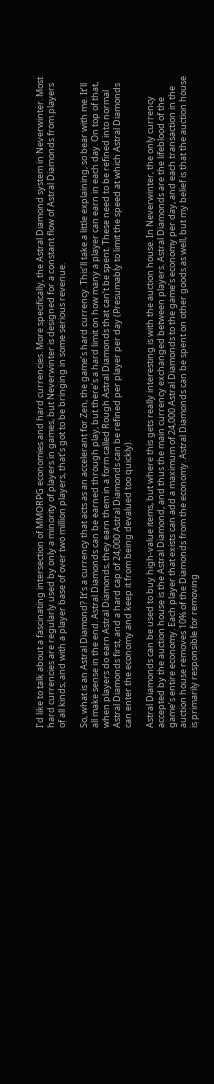I’d like to talk about a fascinating intersection of MMORPG economies and hard currencies. More specifically, the Astral Diamond system in Neverwinter. Most hard currencies are regularly used by only a minority of players in games, but Neverwinter is designed for a constant flow of Astral Diamonds from players of all kinds, and with a player base of over two million players, that’s got to be bringing in some serious revenue.

So, what is an Astral Diamond? It’s a currency that acts as an accelerant for Zen, the game’s hard currency. This’ll take a little explaining, so bear with me. It’ll all make sense in the end. Astral Diamonds can be earned through play, but there’s a hard limit on how many a player can earn in each day. On top of that, when players do earn Astral Diamonds, they earn them in a form called Rough Astral Diamonds that can’t be spent. These need to be refined into normal Astral Diamonds first, and a hard cap of 24,000 Astral Diamonds can be refined per player per day (Presumably to limit the speed at which Astral Diamonds can enter the economy and keep it from being devalued too quickly).

Astral Diamonds can be used to buy high-value items, but where this gets really interesting is with the auction house. In Neverwinter, the only currency accepted by the auction house is the Astral Diamond, and thus the main currency exchanged between players. Astral Diamonds are the lifeblood of the game’s entire economy. Each player that exists can add a maximum of 24,000 Astral Diamonds to the game’s economy per day, and each transaction in the auction house removes 10% of the Diamonds from the economy. Astral Diamonds can be spent on other goods as well, but my belief is that the auction house is primarily responsible for removing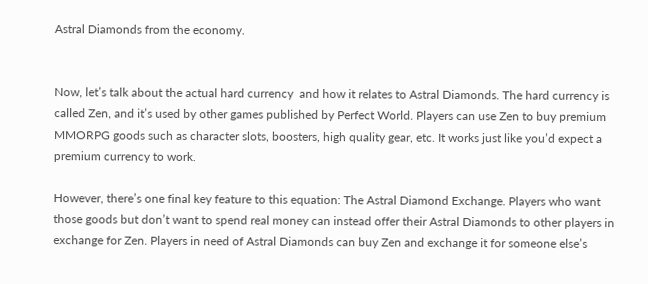Astral Diamonds from the economy.


Now, let’s talk about the actual hard currency  and how it relates to Astral Diamonds. The hard currency is called Zen, and it’s used by other games published by Perfect World. Players can use Zen to buy premium MMORPG goods such as character slots, boosters, high quality gear, etc. It works just like you’d expect a premium currency to work.

However, there’s one final key feature to this equation: The Astral Diamond Exchange. Players who want those goods but don’t want to spend real money can instead offer their Astral Diamonds to other players in exchange for Zen. Players in need of Astral Diamonds can buy Zen and exchange it for someone else’s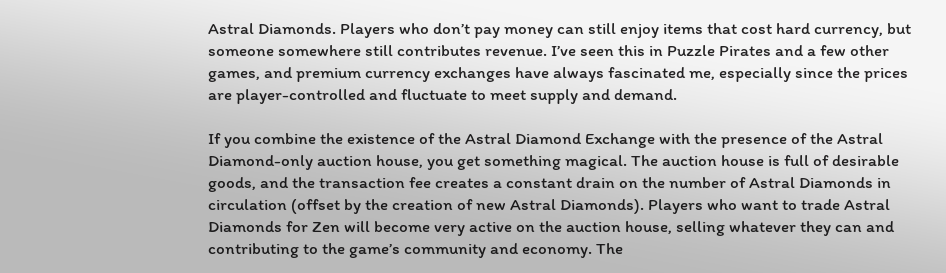Astral Diamonds. Players who don’t pay money can still enjoy items that cost hard currency, but someone somewhere still contributes revenue. I’ve seen this in Puzzle Pirates and a few other games, and premium currency exchanges have always fascinated me, especially since the prices are player-controlled and fluctuate to meet supply and demand.

If you combine the existence of the Astral Diamond Exchange with the presence of the Astral Diamond-only auction house, you get something magical. The auction house is full of desirable goods, and the transaction fee creates a constant drain on the number of Astral Diamonds in circulation (offset by the creation of new Astral Diamonds). Players who want to trade Astral Diamonds for Zen will become very active on the auction house, selling whatever they can and contributing to the game’s community and economy. The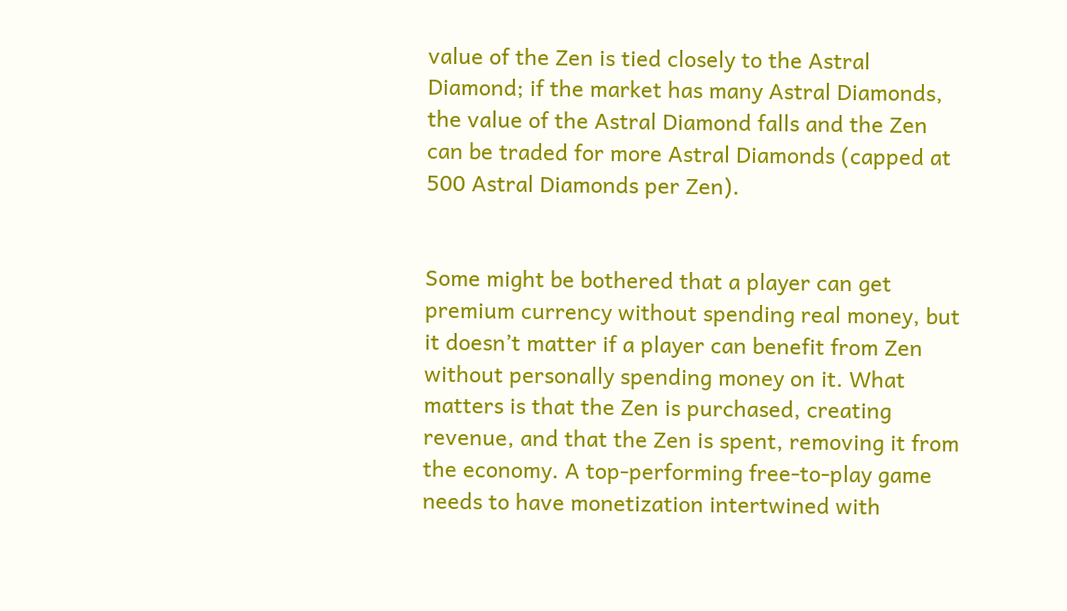value of the Zen is tied closely to the Astral Diamond; if the market has many Astral Diamonds, the value of the Astral Diamond falls and the Zen can be traded for more Astral Diamonds (capped at 500 Astral Diamonds per Zen).


Some might be bothered that a player can get premium currency without spending real money, but it doesn’t matter if a player can benefit from Zen without personally spending money on it. What matters is that the Zen is purchased, creating revenue, and that the Zen is spent, removing it from the economy. A top-performing free-to-play game needs to have monetization intertwined with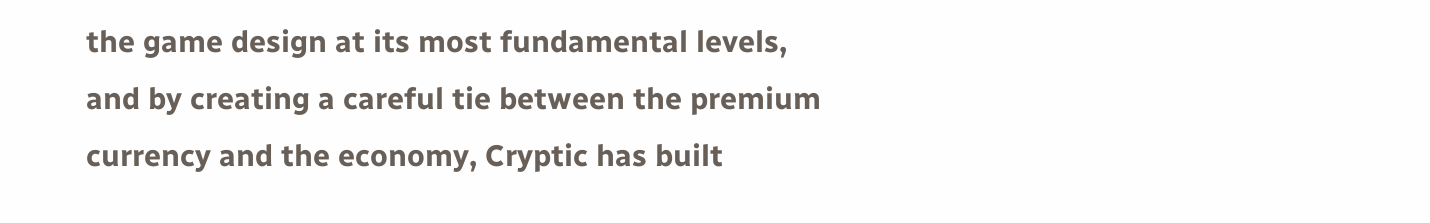the game design at its most fundamental levels, and by creating a careful tie between the premium currency and the economy, Cryptic has built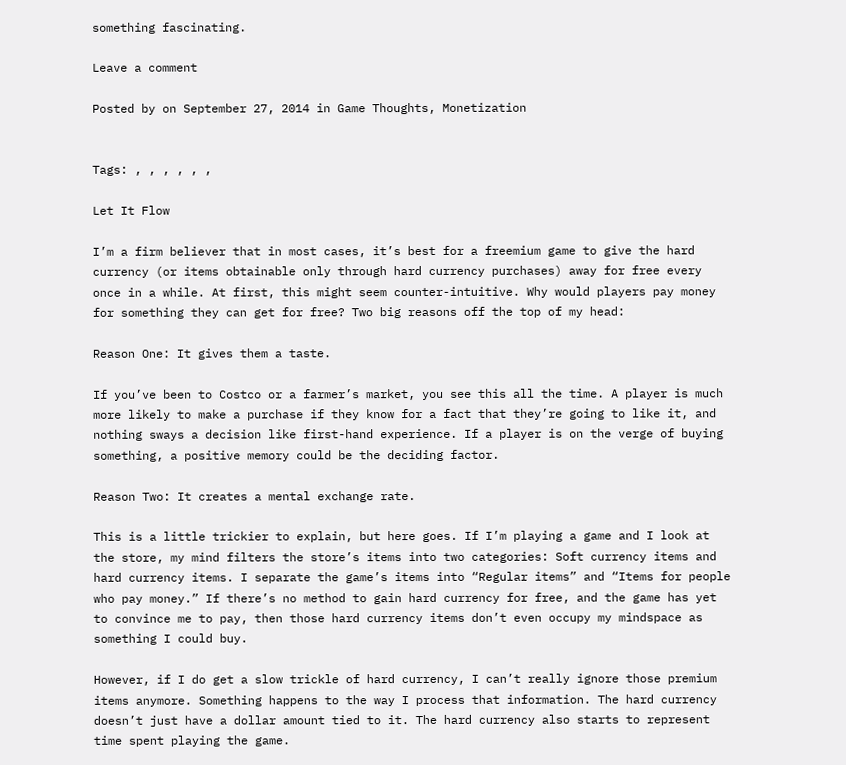something fascinating.

Leave a comment

Posted by on September 27, 2014 in Game Thoughts, Monetization


Tags: , , , , , ,

Let It Flow

I’m a firm believer that in most cases, it’s best for a freemium game to give the hard currency (or items obtainable only through hard currency purchases) away for free every once in a while. At first, this might seem counter-intuitive. Why would players pay money for something they can get for free? Two big reasons off the top of my head:

Reason One: It gives them a taste.

If you’ve been to Costco or a farmer’s market, you see this all the time. A player is much more likely to make a purchase if they know for a fact that they’re going to like it, and nothing sways a decision like first-hand experience. If a player is on the verge of buying something, a positive memory could be the deciding factor.

Reason Two: It creates a mental exchange rate.

This is a little trickier to explain, but here goes. If I’m playing a game and I look at the store, my mind filters the store’s items into two categories: Soft currency items and hard currency items. I separate the game’s items into “Regular items” and “Items for people who pay money.” If there’s no method to gain hard currency for free, and the game has yet to convince me to pay, then those hard currency items don’t even occupy my mindspace as something I could buy.

However, if I do get a slow trickle of hard currency, I can’t really ignore those premium items anymore. Something happens to the way I process that information. The hard currency doesn’t just have a dollar amount tied to it. The hard currency also starts to represent time spent playing the game.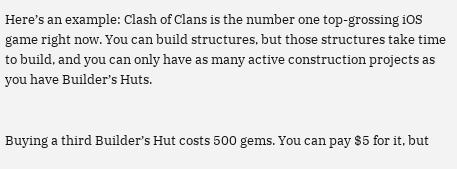Here’s an example: Clash of Clans is the number one top-grossing iOS game right now. You can build structures, but those structures take time to build, and you can only have as many active construction projects as you have Builder’s Huts.


Buying a third Builder’s Hut costs 500 gems. You can pay $5 for it, but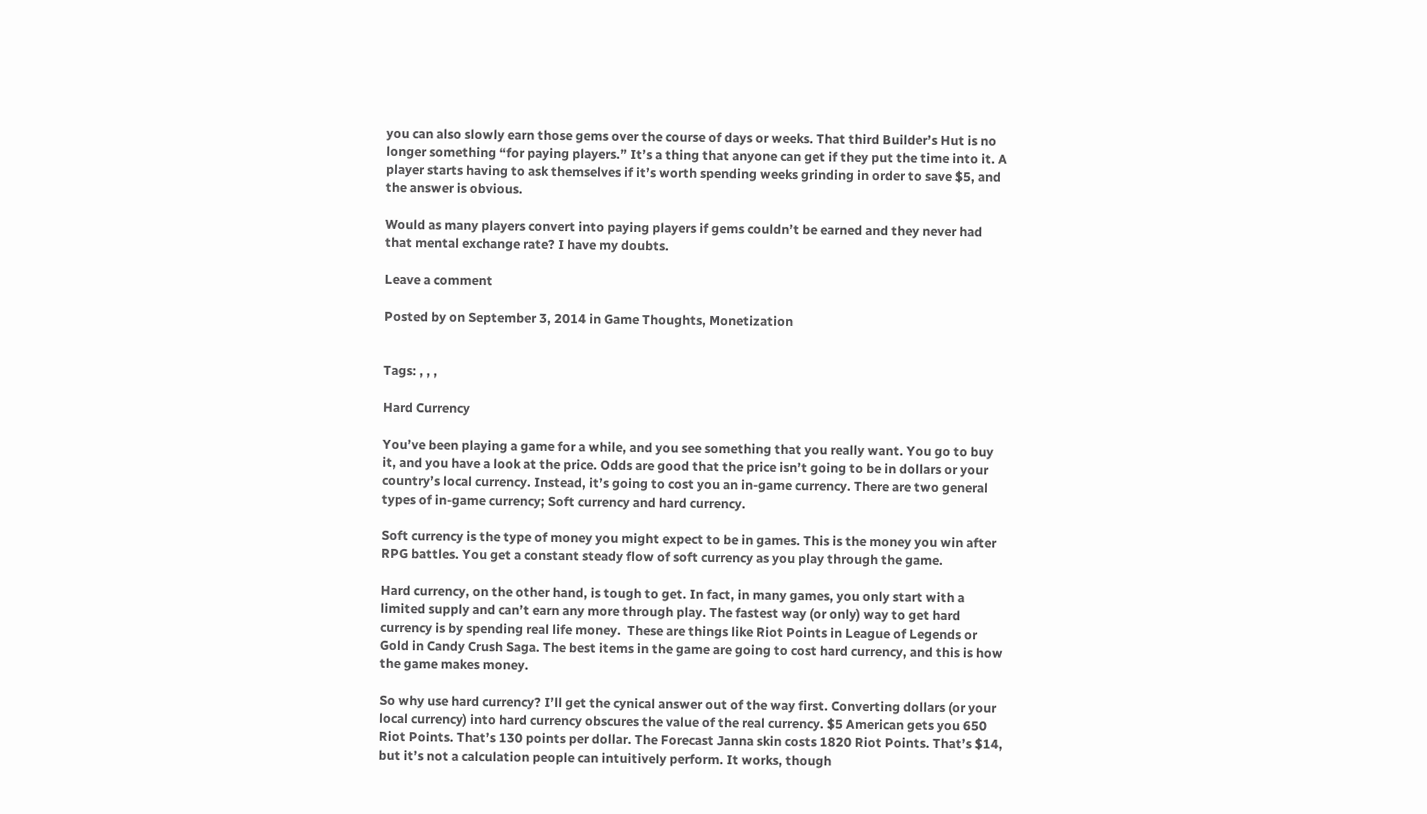you can also slowly earn those gems over the course of days or weeks. That third Builder’s Hut is no longer something “for paying players.” It’s a thing that anyone can get if they put the time into it. A player starts having to ask themselves if it’s worth spending weeks grinding in order to save $5, and the answer is obvious.

Would as many players convert into paying players if gems couldn’t be earned and they never had that mental exchange rate? I have my doubts.

Leave a comment

Posted by on September 3, 2014 in Game Thoughts, Monetization


Tags: , , ,

Hard Currency

You’ve been playing a game for a while, and you see something that you really want. You go to buy it, and you have a look at the price. Odds are good that the price isn’t going to be in dollars or your country’s local currency. Instead, it’s going to cost you an in-game currency. There are two general types of in-game currency; Soft currency and hard currency.

Soft currency is the type of money you might expect to be in games. This is the money you win after RPG battles. You get a constant steady flow of soft currency as you play through the game.

Hard currency, on the other hand, is tough to get. In fact, in many games, you only start with a limited supply and can’t earn any more through play. The fastest way (or only) way to get hard currency is by spending real life money.  These are things like Riot Points in League of Legends or Gold in Candy Crush Saga. The best items in the game are going to cost hard currency, and this is how the game makes money.

So why use hard currency? I’ll get the cynical answer out of the way first. Converting dollars (or your local currency) into hard currency obscures the value of the real currency. $5 American gets you 650 Riot Points. That’s 130 points per dollar. The Forecast Janna skin costs 1820 Riot Points. That’s $14, but it’s not a calculation people can intuitively perform. It works, though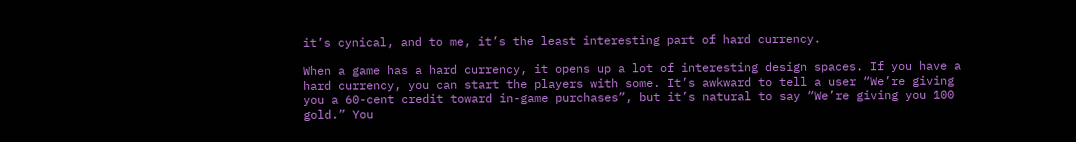it’s cynical, and to me, it’s the least interesting part of hard currency.

When a game has a hard currency, it opens up a lot of interesting design spaces. If you have a hard currency, you can start the players with some. It’s awkward to tell a user “We’re giving you a 60-cent credit toward in-game purchases”, but it’s natural to say “We’re giving you 100 gold.” You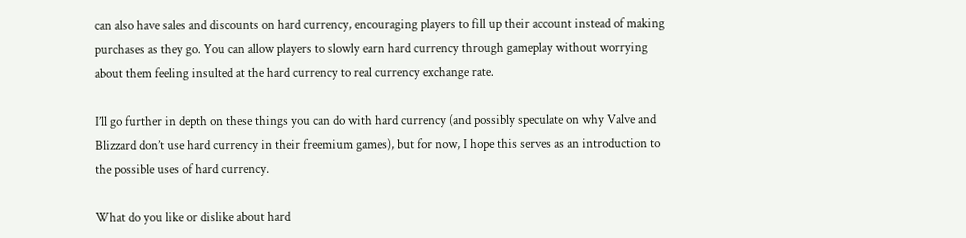can also have sales and discounts on hard currency, encouraging players to fill up their account instead of making purchases as they go. You can allow players to slowly earn hard currency through gameplay without worrying about them feeling insulted at the hard currency to real currency exchange rate.

I’ll go further in depth on these things you can do with hard currency (and possibly speculate on why Valve and Blizzard don’t use hard currency in their freemium games), but for now, I hope this serves as an introduction to the possible uses of hard currency.

What do you like or dislike about hard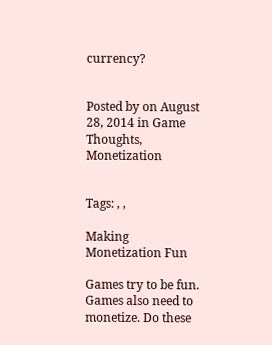currency?


Posted by on August 28, 2014 in Game Thoughts, Monetization


Tags: , ,

Making Monetization Fun

Games try to be fun. Games also need to monetize. Do these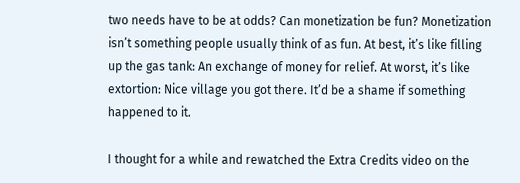two needs have to be at odds? Can monetization be fun? Monetization isn’t something people usually think of as fun. At best, it’s like filling up the gas tank: An exchange of money for relief. At worst, it’s like extortion: Nice village you got there. It’d be a shame if something happened to it.

I thought for a while and rewatched the Extra Credits video on the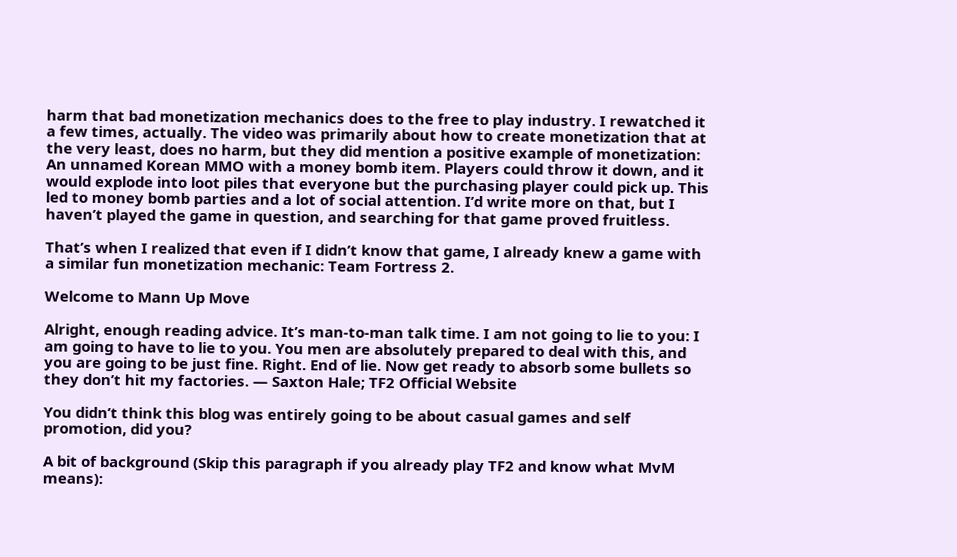harm that bad monetization mechanics does to the free to play industry. I rewatched it a few times, actually. The video was primarily about how to create monetization that at the very least, does no harm, but they did mention a positive example of monetization: An unnamed Korean MMO with a money bomb item. Players could throw it down, and it would explode into loot piles that everyone but the purchasing player could pick up. This led to money bomb parties and a lot of social attention. I’d write more on that, but I haven’t played the game in question, and searching for that game proved fruitless.

That’s when I realized that even if I didn’t know that game, I already knew a game with a similar fun monetization mechanic: Team Fortress 2.

Welcome to Mann Up Move

Alright, enough reading advice. It’s man-to-man talk time. I am not going to lie to you: I am going to have to lie to you. You men are absolutely prepared to deal with this, and you are going to be just fine. Right. End of lie. Now get ready to absorb some bullets so they don’t hit my factories. — Saxton Hale; TF2 Official Website

You didn’t think this blog was entirely going to be about casual games and self promotion, did you?

A bit of background (Skip this paragraph if you already play TF2 and know what MvM means):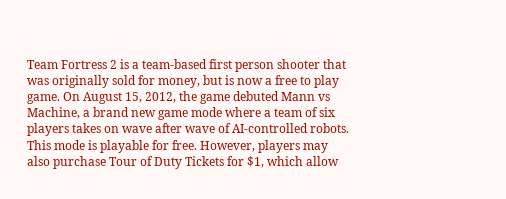Team Fortress 2 is a team-based first person shooter that was originally sold for money, but is now a free to play game. On August 15, 2012, the game debuted Mann vs Machine, a brand new game mode where a team of six players takes on wave after wave of AI-controlled robots. This mode is playable for free. However, players may also purchase Tour of Duty Tickets for $1, which allow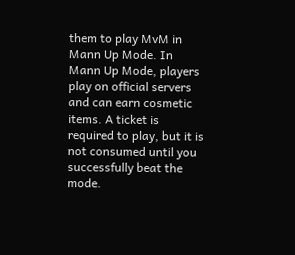them to play MvM in Mann Up Mode. In Mann Up Mode, players play on official servers and can earn cosmetic items. A ticket is required to play, but it is not consumed until you successfully beat the mode.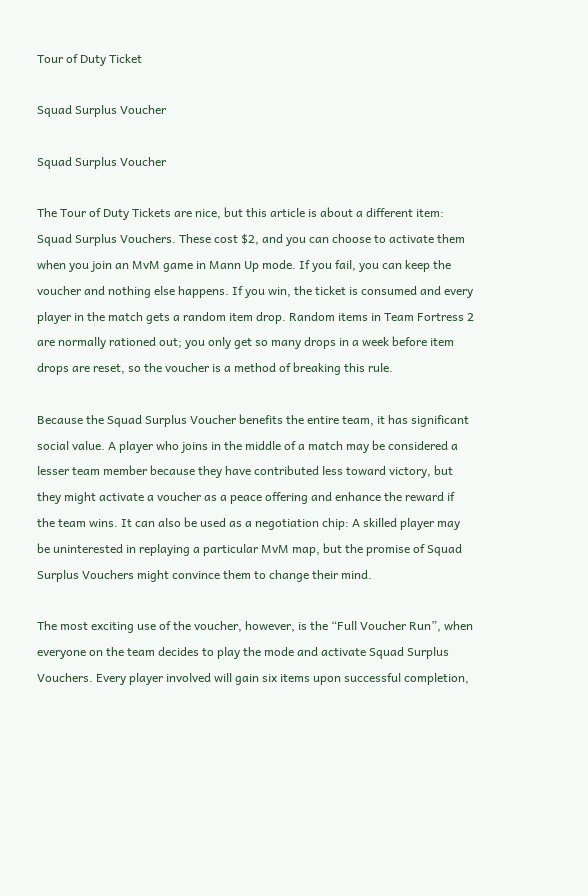Tour of Duty Ticket

Squad Surplus Voucher

Squad Surplus Voucher

The Tour of Duty Tickets are nice, but this article is about a different item: Squad Surplus Vouchers. These cost $2, and you can choose to activate them when you join an MvM game in Mann Up mode. If you fail, you can keep the voucher and nothing else happens. If you win, the ticket is consumed and every player in the match gets a random item drop. Random items in Team Fortress 2 are normally rationed out; you only get so many drops in a week before item drops are reset, so the voucher is a method of breaking this rule.

Because the Squad Surplus Voucher benefits the entire team, it has significant social value. A player who joins in the middle of a match may be considered a lesser team member because they have contributed less toward victory, but they might activate a voucher as a peace offering and enhance the reward if the team wins. It can also be used as a negotiation chip: A skilled player may be uninterested in replaying a particular MvM map, but the promise of Squad Surplus Vouchers might convince them to change their mind.

The most exciting use of the voucher, however, is the “Full Voucher Run”, when everyone on the team decides to play the mode and activate Squad Surplus Vouchers. Every player involved will gain six items upon successful completion,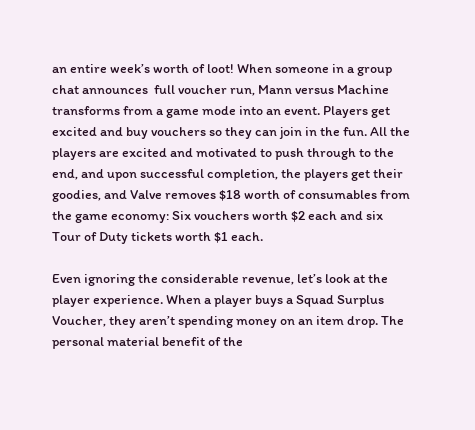an entire week’s worth of loot! When someone in a group chat announces  full voucher run, Mann versus Machine transforms from a game mode into an event. Players get excited and buy vouchers so they can join in the fun. All the players are excited and motivated to push through to the end, and upon successful completion, the players get their goodies, and Valve removes $18 worth of consumables from the game economy: Six vouchers worth $2 each and six Tour of Duty tickets worth $1 each.

Even ignoring the considerable revenue, let’s look at the player experience. When a player buys a Squad Surplus Voucher, they aren’t spending money on an item drop. The personal material benefit of the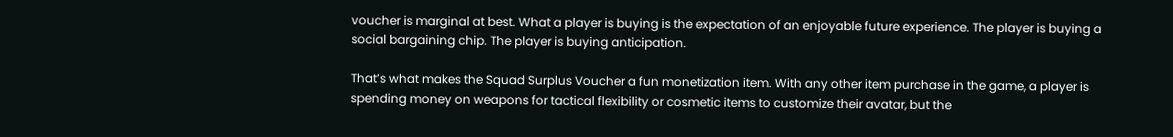voucher is marginal at best. What a player is buying is the expectation of an enjoyable future experience. The player is buying a social bargaining chip. The player is buying anticipation.

That’s what makes the Squad Surplus Voucher a fun monetization item. With any other item purchase in the game, a player is spending money on weapons for tactical flexibility or cosmetic items to customize their avatar, but the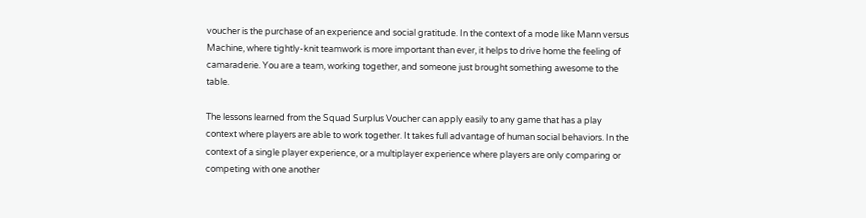voucher is the purchase of an experience and social gratitude. In the context of a mode like Mann versus Machine, where tightly-knit teamwork is more important than ever, it helps to drive home the feeling of camaraderie. You are a team, working together, and someone just brought something awesome to the table.

The lessons learned from the Squad Surplus Voucher can apply easily to any game that has a play context where players are able to work together. It takes full advantage of human social behaviors. In the context of a single player experience, or a multiplayer experience where players are only comparing or competing with one another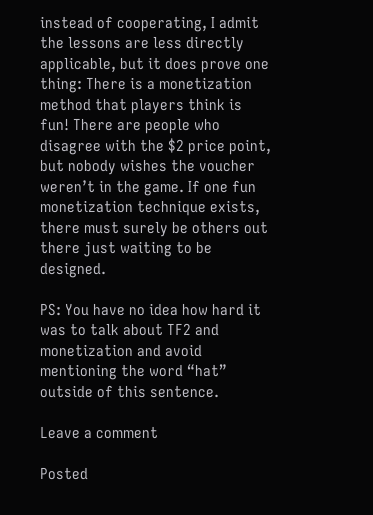instead of cooperating, I admit the lessons are less directly applicable, but it does prove one thing: There is a monetization method that players think is fun! There are people who disagree with the $2 price point, but nobody wishes the voucher weren’t in the game. If one fun monetization technique exists, there must surely be others out there just waiting to be designed.

PS: You have no idea how hard it was to talk about TF2 and monetization and avoid mentioning the word “hat” outside of this sentence.

Leave a comment

Posted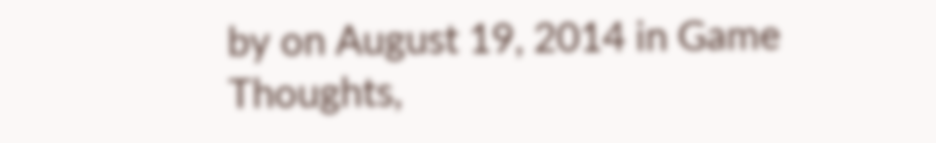by on August 19, 2014 in Game Thoughts,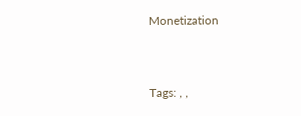Monetization


Tags: , ,